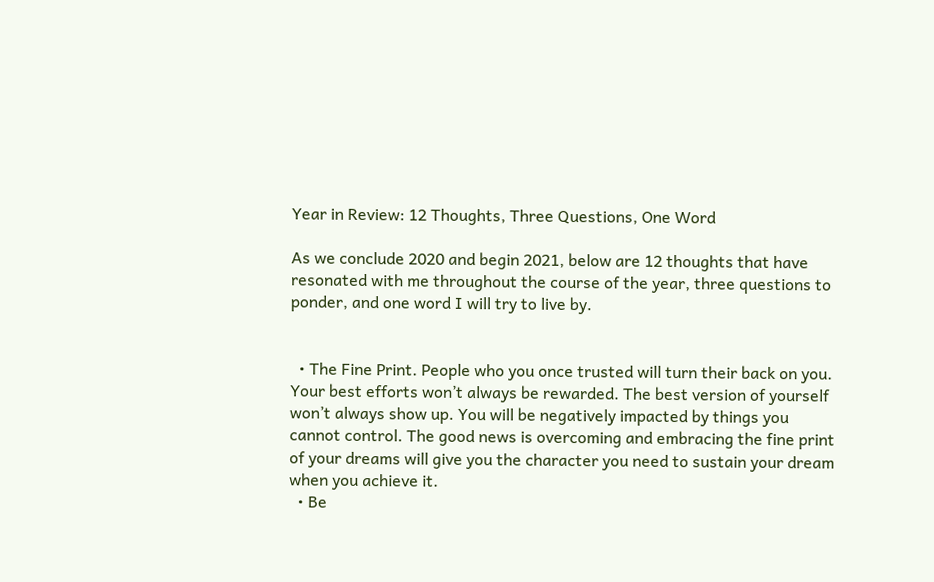Year in Review: 12 Thoughts, Three Questions, One Word

As we conclude 2020 and begin 2021, below are 12 thoughts that have resonated with me throughout the course of the year, three questions to ponder, and one word I will try to live by.


  • The Fine Print. People who you once trusted will turn their back on you. Your best efforts won’t always be rewarded. The best version of yourself won’t always show up. You will be negatively impacted by things you cannot control. The good news is overcoming and embracing the fine print of your dreams will give you the character you need to sustain your dream when you achieve it.
  • Be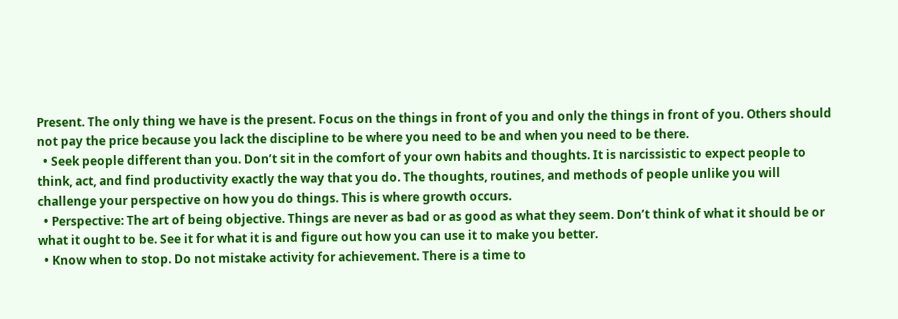Present. The only thing we have is the present. Focus on the things in front of you and only the things in front of you. Others should not pay the price because you lack the discipline to be where you need to be and when you need to be there.
  • Seek people different than you. Don’t sit in the comfort of your own habits and thoughts. It is narcissistic to expect people to think, act, and find productivity exactly the way that you do. The thoughts, routines, and methods of people unlike you will challenge your perspective on how you do things. This is where growth occurs.
  • Perspective: The art of being objective. Things are never as bad or as good as what they seem. Don’t think of what it should be or what it ought to be. See it for what it is and figure out how you can use it to make you better.
  • Know when to stop. Do not mistake activity for achievement. There is a time to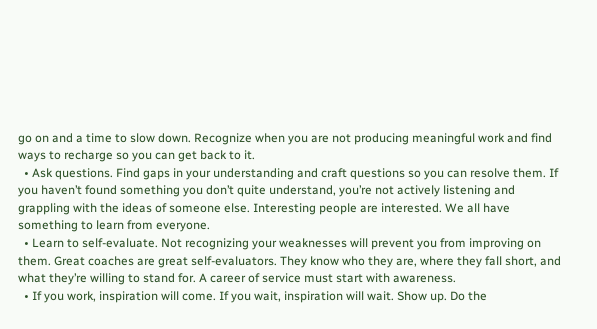go on and a time to slow down. Recognize when you are not producing meaningful work and find ways to recharge so you can get back to it.
  • Ask questions. Find gaps in your understanding and craft questions so you can resolve them. If you haven’t found something you don’t quite understand, you’re not actively listening and grappling with the ideas of someone else. Interesting people are interested. We all have something to learn from everyone.
  • Learn to self-evaluate. Not recognizing your weaknesses will prevent you from improving on them. Great coaches are great self-evaluators. They know who they are, where they fall short, and what they’re willing to stand for. A career of service must start with awareness.
  • If you work, inspiration will come. If you wait, inspiration will wait. Show up. Do the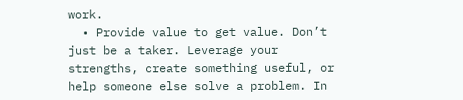work.
  • Provide value to get value. Don’t just be a taker. Leverage your strengths, create something useful, or help someone else solve a problem. In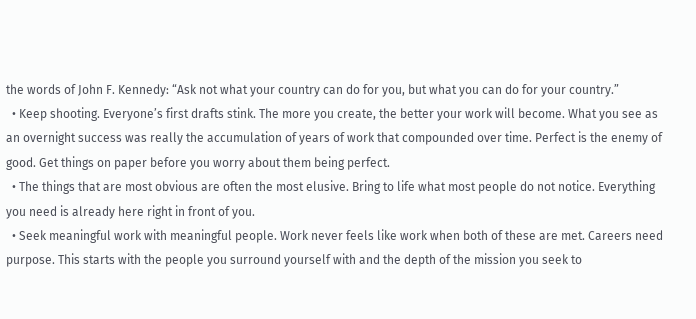the words of John F. Kennedy: “Ask not what your country can do for you, but what you can do for your country.”
  • Keep shooting. Everyone’s first drafts stink. The more you create, the better your work will become. What you see as an overnight success was really the accumulation of years of work that compounded over time. Perfect is the enemy of good. Get things on paper before you worry about them being perfect.
  • The things that are most obvious are often the most elusive. Bring to life what most people do not notice. Everything you need is already here right in front of you.
  • Seek meaningful work with meaningful people. Work never feels like work when both of these are met. Careers need purpose. This starts with the people you surround yourself with and the depth of the mission you seek to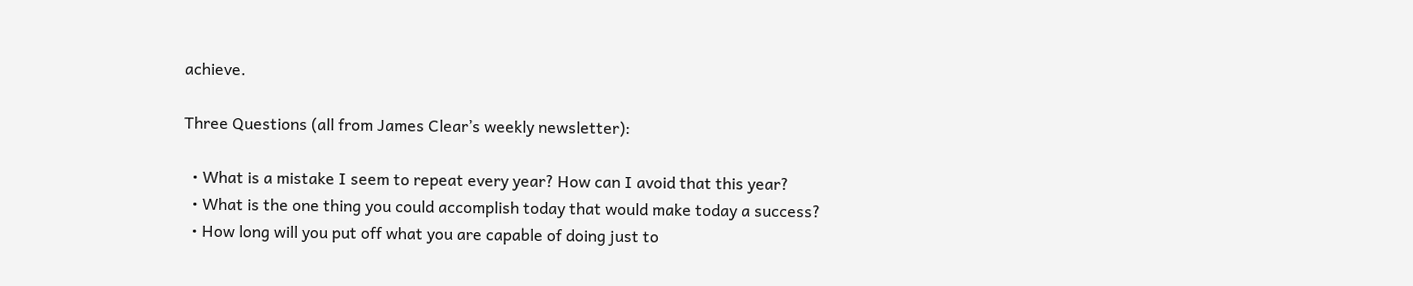achieve.

Three Questions (all from James Clear’s weekly newsletter):

  • What is a mistake I seem to repeat every year? How can I avoid that this year?
  • What is the one thing you could accomplish today that would make today a success?
  • How long will you put off what you are capable of doing just to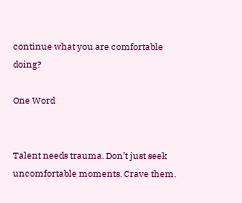continue what you are comfortable doing?

One Word


Talent needs trauma. Don’t just seek uncomfortable moments. Crave them.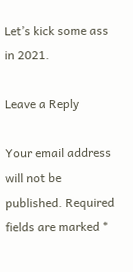Let’s kick some ass in 2021.

Leave a Reply

Your email address will not be published. Required fields are marked *